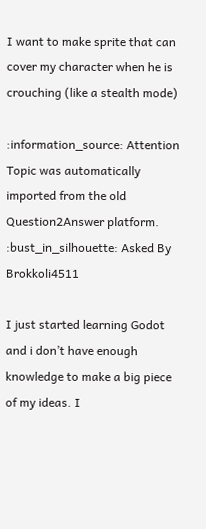I want to make sprite that can cover my character when he is crouching (like a stealth mode)

:information_source: Attention Topic was automatically imported from the old Question2Answer platform.
:bust_in_silhouette: Asked By Brokkoli4511

I just started learning Godot and i don’t have enough knowledge to make a big piece of my ideas. I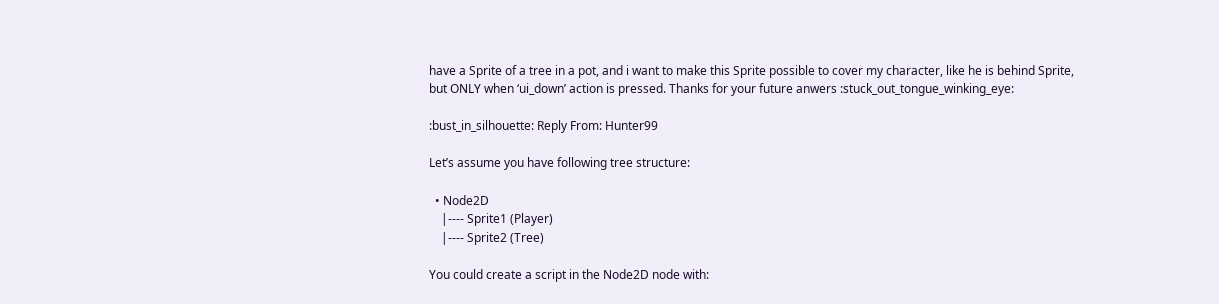have a Sprite of a tree in a pot, and i want to make this Sprite possible to cover my character, like he is behind Sprite, but ONLY when ‘ui_down’ action is pressed. Thanks for your future anwers :stuck_out_tongue_winking_eye:

:bust_in_silhouette: Reply From: Hunter99

Let’s assume you have following tree structure:

  • Node2D
    |---- Sprite1 (Player)
    |---- Sprite2 (Tree)

You could create a script in the Node2D node with: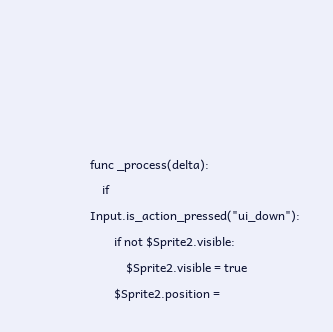func _process(delta):
    if Input.is_action_pressed("ui_down"):
        if not $Sprite2.visible:
            $Sprite2.visible = true
        $Sprite2.position =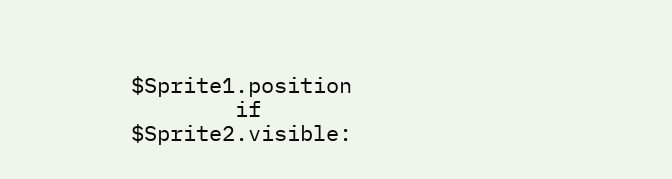$Sprite1.position
        if $Sprite2.visible: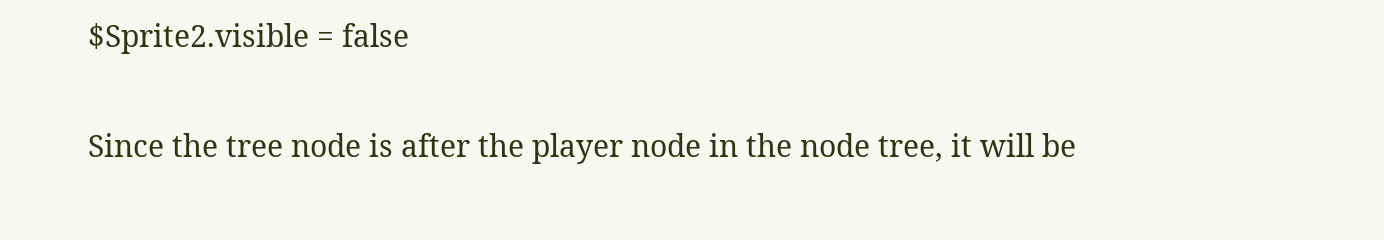$Sprite2.visible = false

Since the tree node is after the player node in the node tree, it will be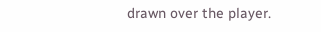drawn over the player.